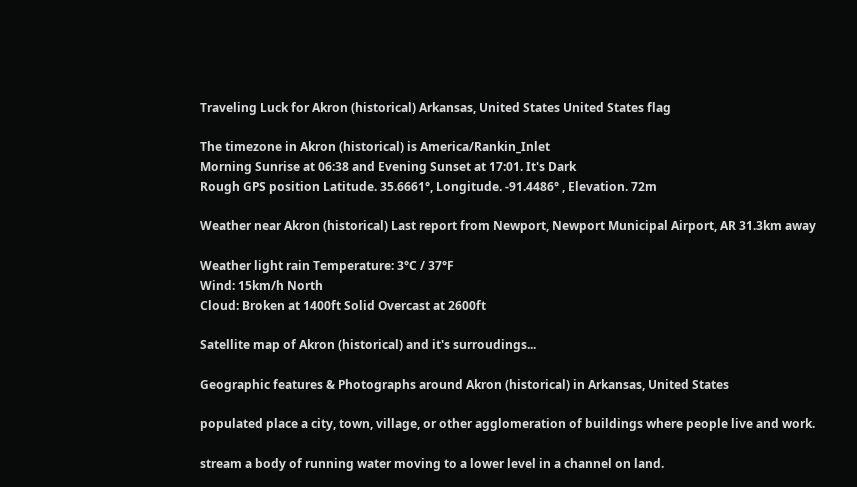Traveling Luck for Akron (historical) Arkansas, United States United States flag

The timezone in Akron (historical) is America/Rankin_Inlet
Morning Sunrise at 06:38 and Evening Sunset at 17:01. It's Dark
Rough GPS position Latitude. 35.6661°, Longitude. -91.4486° , Elevation. 72m

Weather near Akron (historical) Last report from Newport, Newport Municipal Airport, AR 31.3km away

Weather light rain Temperature: 3°C / 37°F
Wind: 15km/h North
Cloud: Broken at 1400ft Solid Overcast at 2600ft

Satellite map of Akron (historical) and it's surroudings...

Geographic features & Photographs around Akron (historical) in Arkansas, United States

populated place a city, town, village, or other agglomeration of buildings where people live and work.

stream a body of running water moving to a lower level in a channel on land.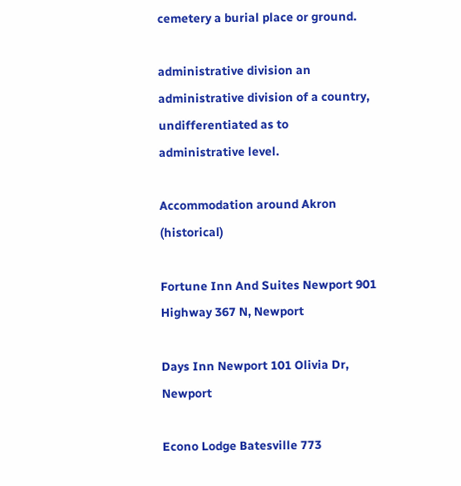cemetery a burial place or ground.

administrative division an administrative division of a country, undifferentiated as to administrative level.

Accommodation around Akron (historical)

Fortune Inn And Suites Newport 901 Highway 367 N, Newport

Days Inn Newport 101 Olivia Dr, Newport

Econo Lodge Batesville 773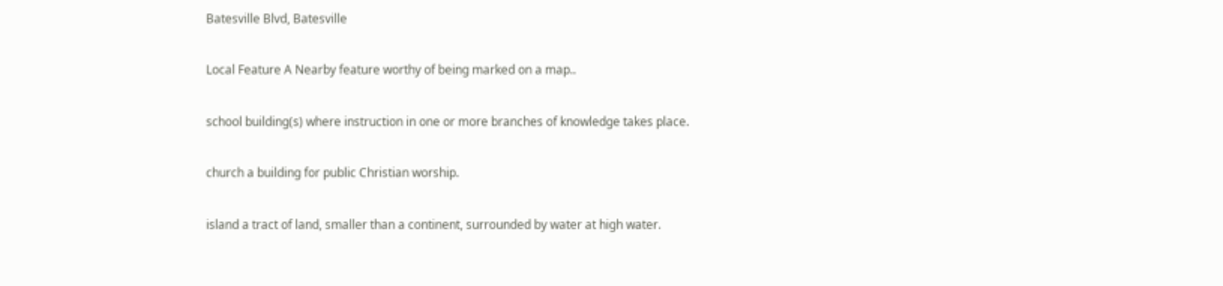Batesville Blvd, Batesville

Local Feature A Nearby feature worthy of being marked on a map..

school building(s) where instruction in one or more branches of knowledge takes place.

church a building for public Christian worship.

island a tract of land, smaller than a continent, surrounded by water at high water.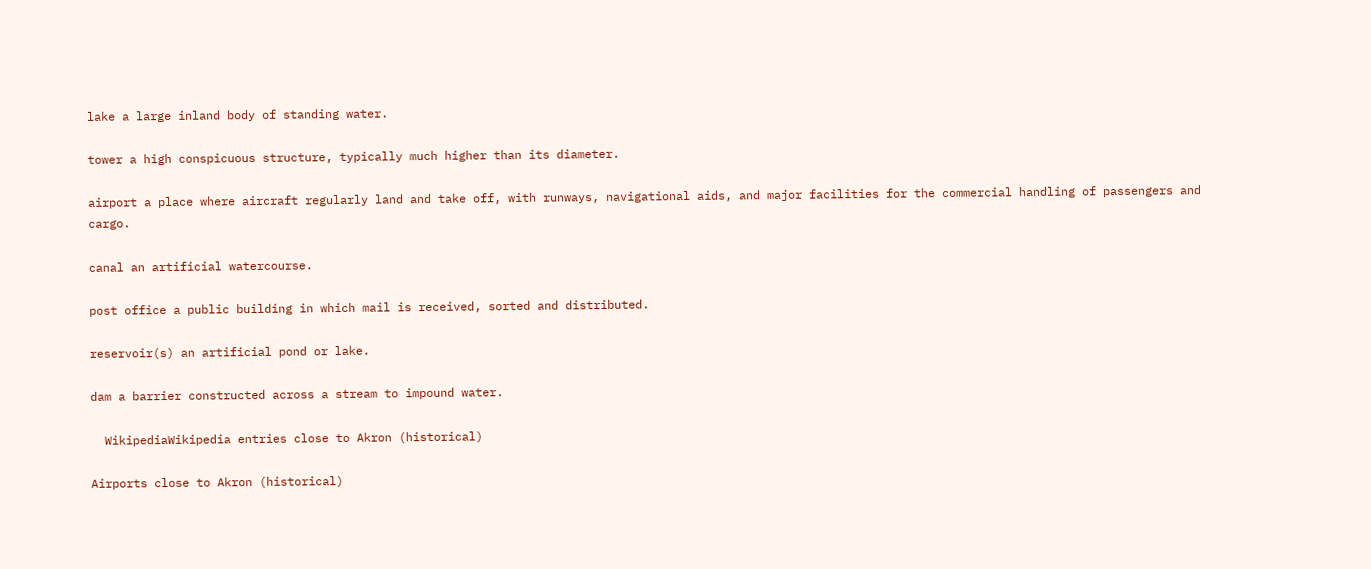lake a large inland body of standing water.

tower a high conspicuous structure, typically much higher than its diameter.

airport a place where aircraft regularly land and take off, with runways, navigational aids, and major facilities for the commercial handling of passengers and cargo.

canal an artificial watercourse.

post office a public building in which mail is received, sorted and distributed.

reservoir(s) an artificial pond or lake.

dam a barrier constructed across a stream to impound water.

  WikipediaWikipedia entries close to Akron (historical)

Airports close to Akron (historical)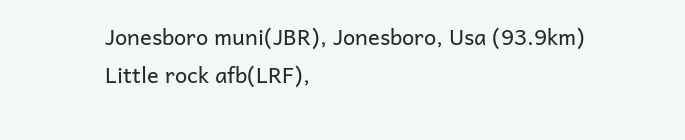Jonesboro muni(JBR), Jonesboro, Usa (93.9km)
Little rock afb(LRF),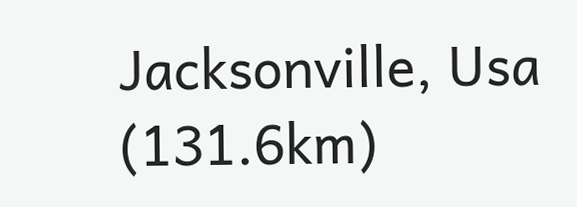Jacksonville, Usa (131.6km)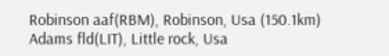Robinson aaf(RBM), Robinson, Usa (150.1km)
Adams fld(LIT), Little rock, Usa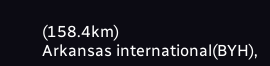(158.4km)
Arkansas international(BYH),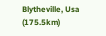Blytheville, Usa (175.5km)